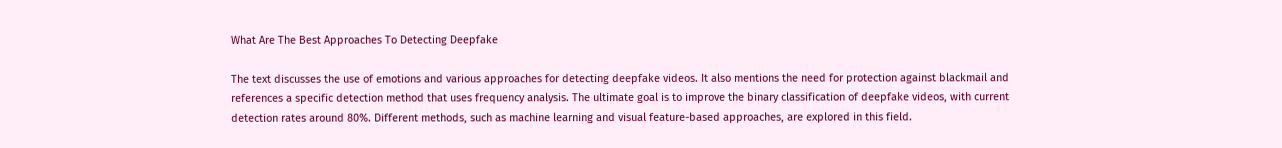What Are The Best Approaches To Detecting Deepfake

The text discusses the use of emotions and various approaches for detecting deepfake videos. It also mentions the need for protection against blackmail and references a specific detection method that uses frequency analysis. The ultimate goal is to improve the binary classification of deepfake videos, with current detection rates around 80%. Different methods, such as machine learning and visual feature-based approaches, are explored in this field.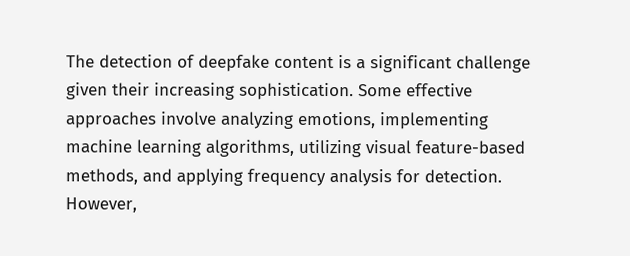The detection of deepfake content is a significant challenge given their increasing sophistication. Some effective approaches involve analyzing emotions, implementing machine learning algorithms, utilizing visual feature-based methods, and applying frequency analysis for detection. However,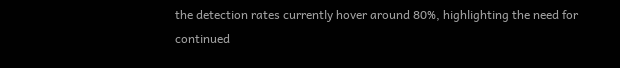the detection rates currently hover around 80%, highlighting the need for continued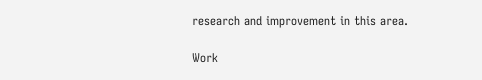research and improvement in this area.

Work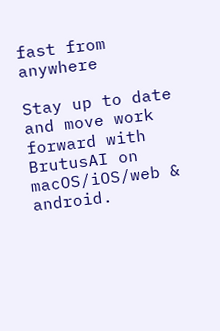fast from anywhere

Stay up to date and move work forward with BrutusAI on macOS/iOS/web & android.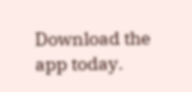Download the app today.